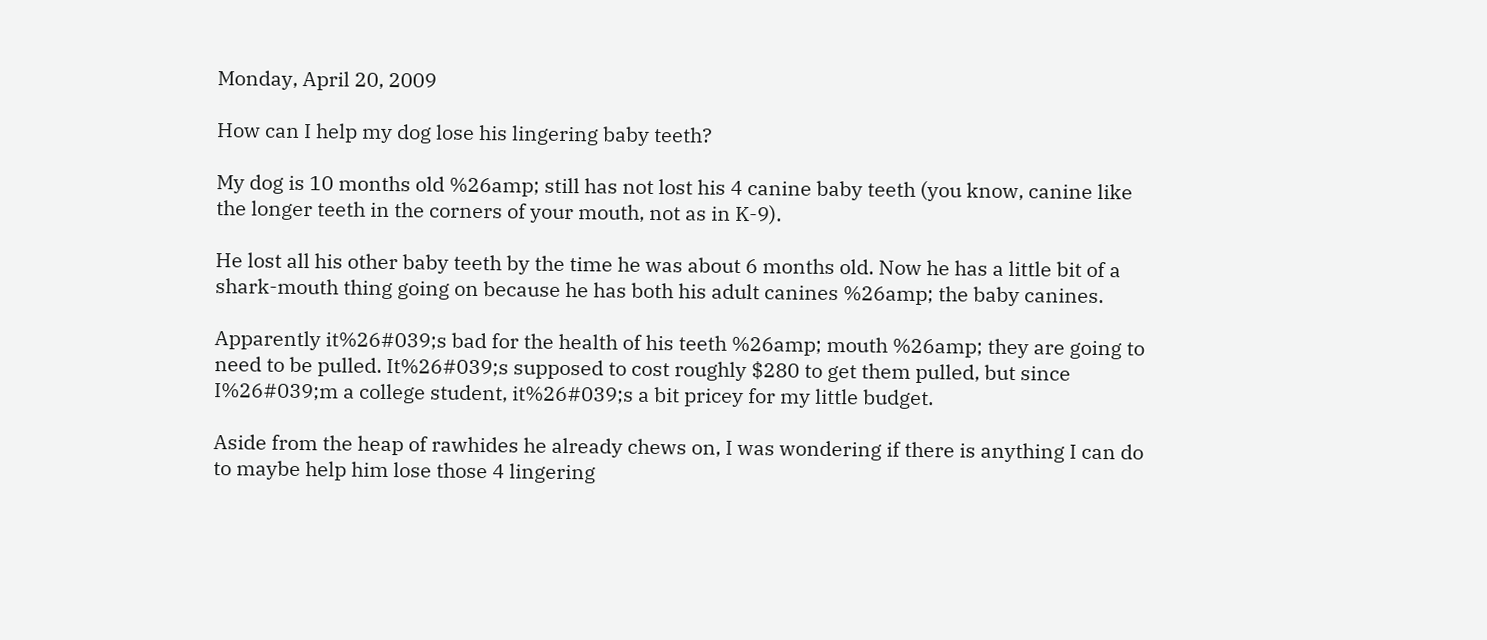Monday, April 20, 2009

How can I help my dog lose his lingering baby teeth?

My dog is 10 months old %26amp; still has not lost his 4 canine baby teeth (you know, canine like the longer teeth in the corners of your mouth, not as in K-9).

He lost all his other baby teeth by the time he was about 6 months old. Now he has a little bit of a shark-mouth thing going on because he has both his adult canines %26amp; the baby canines.

Apparently it%26#039;s bad for the health of his teeth %26amp; mouth %26amp; they are going to need to be pulled. It%26#039;s supposed to cost roughly $280 to get them pulled, but since I%26#039;m a college student, it%26#039;s a bit pricey for my little budget.

Aside from the heap of rawhides he already chews on, I was wondering if there is anything I can do to maybe help him lose those 4 lingering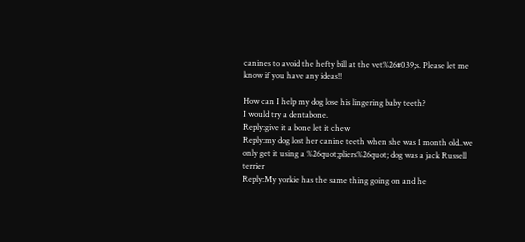canines to avoid the hefty bill at the vet%26#039;s. Please let me know if you have any ideas!!

How can I help my dog lose his lingering baby teeth?
I would try a dentabone.
Reply:give it a bone let it chew
Reply:my dog lost her canine teeth when she was 1 month old..we only get it using a %26quot;pliers%26quot; dog was a jack Russell terrier
Reply:My yorkie has the same thing going on and he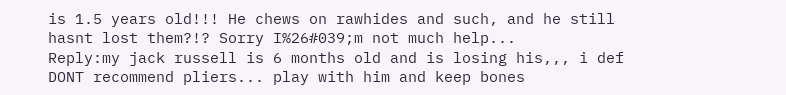is 1.5 years old!!! He chews on rawhides and such, and he still hasnt lost them?!? Sorry I%26#039;m not much help...
Reply:my jack russell is 6 months old and is losing his,,, i def DONT recommend pliers... play with him and keep bones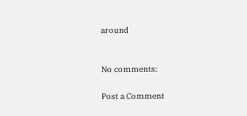around


No comments:

Post a Comment